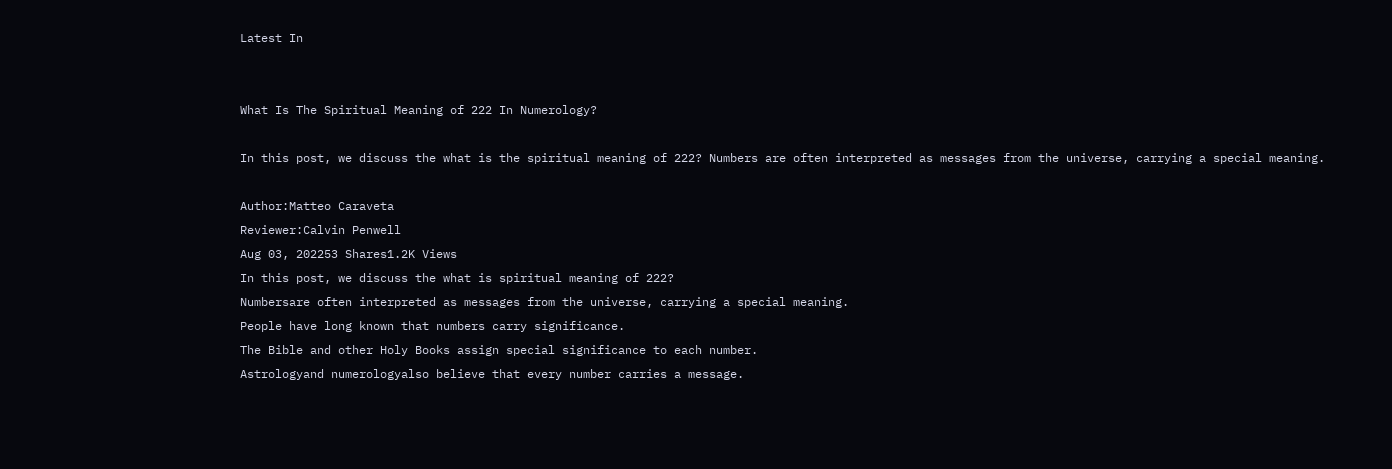Latest In


What Is The Spiritual Meaning of 222 In Numerology?

In this post, we discuss the what is the spiritual meaning of 222? Numbers are often interpreted as messages from the universe, carrying a special meaning.

Author:Matteo Caraveta
Reviewer:Calvin Penwell
Aug 03, 202253 Shares1.2K Views
In this post, we discuss the what is spiritual meaning of 222?
Numbersare often interpreted as messages from the universe, carrying a special meaning.
People have long known that numbers carry significance.
The Bible and other Holy Books assign special significance to each number.
Astrologyand numerologyalso believe that every number carries a message.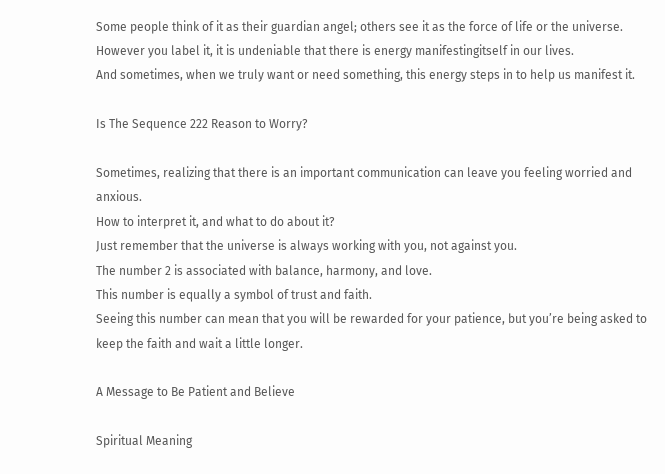Some people think of it as their guardian angel; others see it as the force of life or the universe.
However you label it, it is undeniable that there is energy manifestingitself in our lives.
And sometimes, when we truly want or need something, this energy steps in to help us manifest it.

Is The Sequence 222 Reason to Worry?

Sometimes, realizing that there is an important communication can leave you feeling worried and anxious.
How to interpret it, and what to do about it?
Just remember that the universe is always working with you, not against you.
The number 2 is associated with balance, harmony, and love.
This number is equally a symbol of trust and faith.
Seeing this number can mean that you will be rewarded for your patience, but you’re being asked to keep the faith and wait a little longer.

A Message to Be Patient and Believe

Spiritual Meaning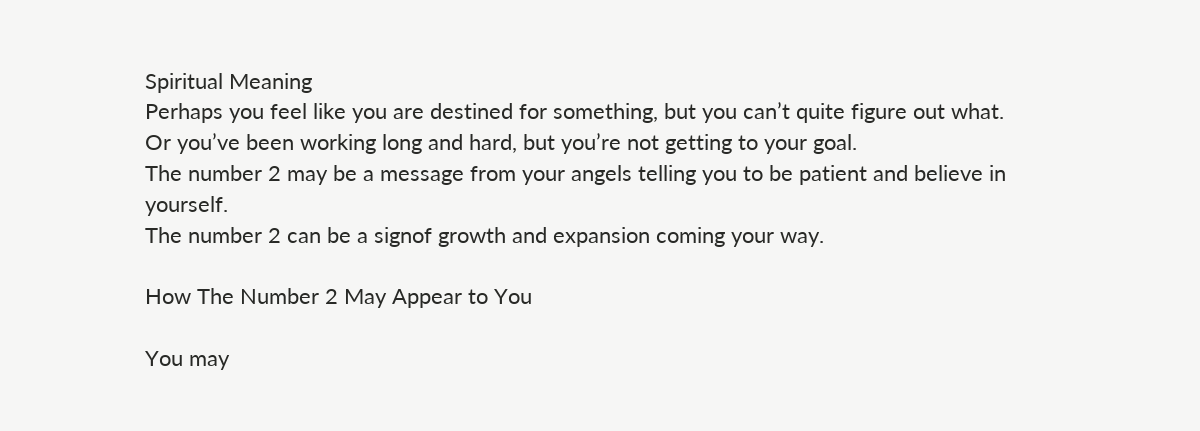Spiritual Meaning
Perhaps you feel like you are destined for something, but you can’t quite figure out what.
Or you’ve been working long and hard, but you’re not getting to your goal.
The number 2 may be a message from your angels telling you to be patient and believe in yourself.
The number 2 can be a signof growth and expansion coming your way.

How The Number 2 May Appear to You

You may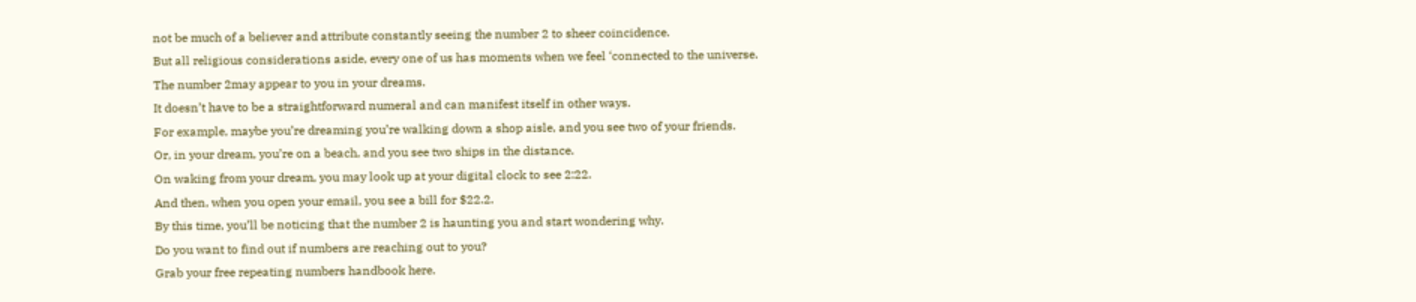not be much of a believer and attribute constantly seeing the number 2 to sheer coincidence.
But all religious considerations aside, every one of us has moments when we feel ‘connected to the universe.
The number 2may appear to you in your dreams.
It doesn’t have to be a straightforward numeral and can manifest itself in other ways.
For example, maybe you’re dreaming you’re walking down a shop aisle, and you see two of your friends.
Or, in your dream, you’re on a beach, and you see two ships in the distance.
On waking from your dream, you may look up at your digital clock to see 2:22.
And then, when you open your email, you see a bill for $22.2.
By this time, you’ll be noticing that the number 2 is haunting you and start wondering why.
Do you want to find out if numbers are reaching out to you?
Grab your free repeating numbers handbook here.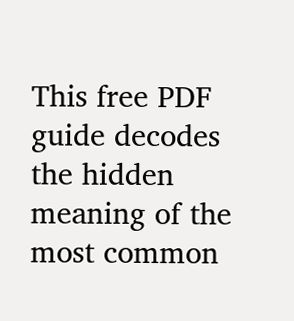This free PDF guide decodes the hidden meaning of the most common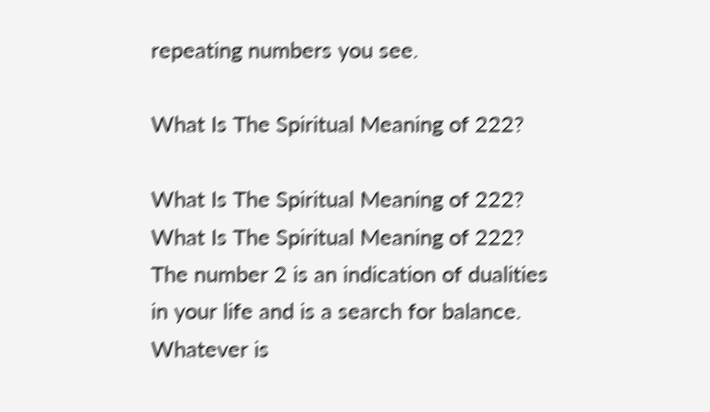repeating numbers you see.

What Is The Spiritual Meaning of 222?

What Is The Spiritual Meaning of 222?
What Is The Spiritual Meaning of 222?
The number 2 is an indication of dualities in your life and is a search for balance.
Whatever is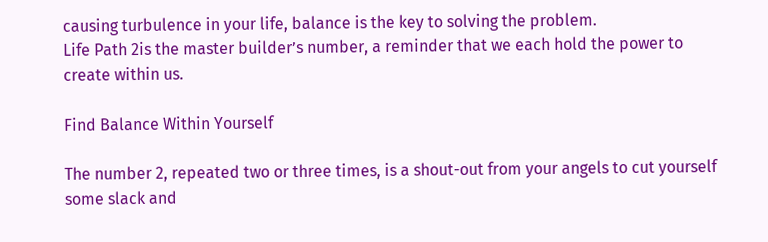causing turbulence in your life, balance is the key to solving the problem.
Life Path 2is the master builder’s number, a reminder that we each hold the power to create within us.

Find Balance Within Yourself

The number 2, repeated two or three times, is a shout-out from your angels to cut yourself some slack and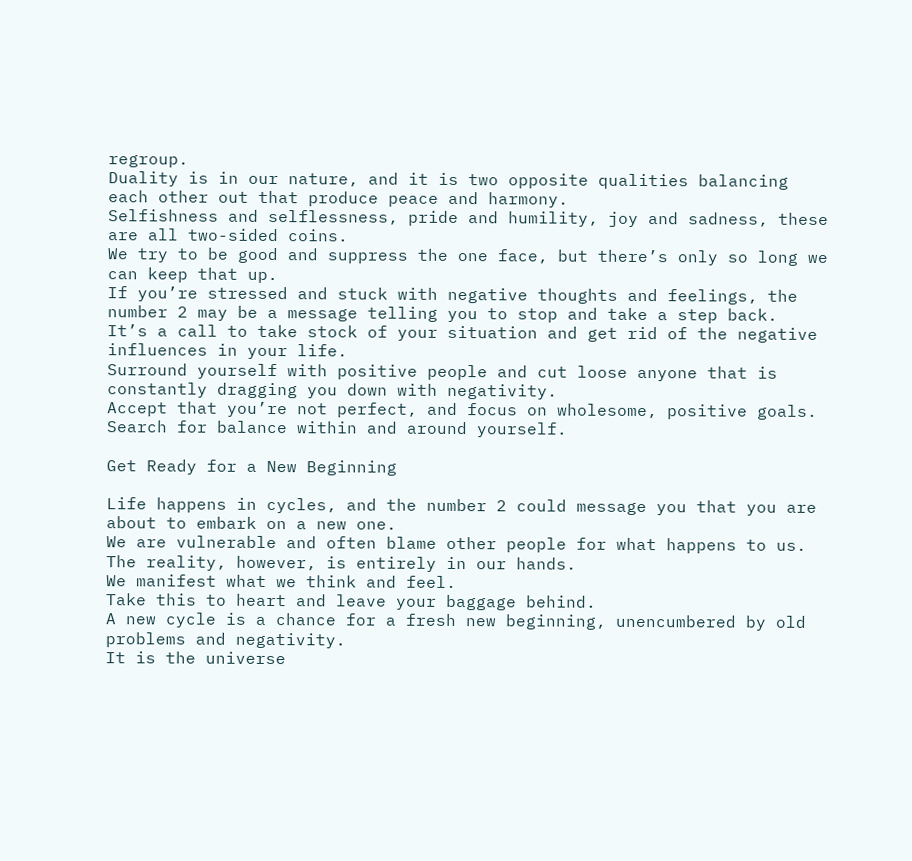regroup.
Duality is in our nature, and it is two opposite qualities balancing each other out that produce peace and harmony.
Selfishness and selflessness, pride and humility, joy and sadness, these are all two-sided coins.
We try to be good and suppress the one face, but there’s only so long we can keep that up.
If you’re stressed and stuck with negative thoughts and feelings, the number 2 may be a message telling you to stop and take a step back.
It’s a call to take stock of your situation and get rid of the negative influences in your life.
Surround yourself with positive people and cut loose anyone that is constantly dragging you down with negativity.
Accept that you’re not perfect, and focus on wholesome, positive goals. Search for balance within and around yourself.

Get Ready for a New Beginning

Life happens in cycles, and the number 2 could message you that you are about to embark on a new one.
We are vulnerable and often blame other people for what happens to us. The reality, however, is entirely in our hands.
We manifest what we think and feel.
Take this to heart and leave your baggage behind.
A new cycle is a chance for a fresh new beginning, unencumbered by old problems and negativity.
It is the universe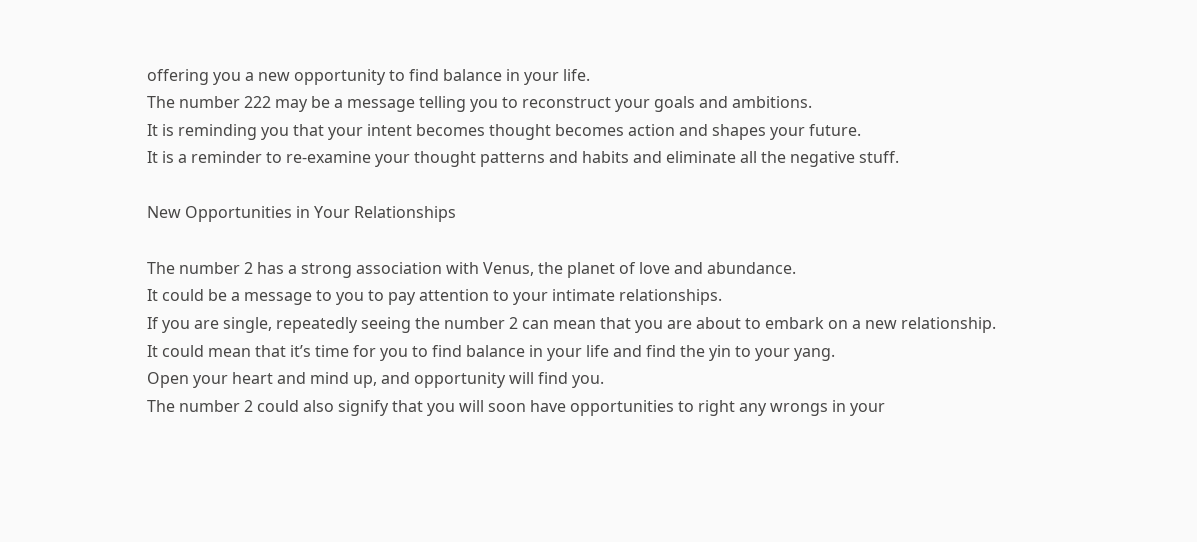offering you a new opportunity to find balance in your life.
The number 222 may be a message telling you to reconstruct your goals and ambitions.
It is reminding you that your intent becomes thought becomes action and shapes your future.
It is a reminder to re-examine your thought patterns and habits and eliminate all the negative stuff.

New Opportunities in Your Relationships

The number 2 has a strong association with Venus, the planet of love and abundance.
It could be a message to you to pay attention to your intimate relationships.
If you are single, repeatedly seeing the number 2 can mean that you are about to embark on a new relationship.
It could mean that it’s time for you to find balance in your life and find the yin to your yang.
Open your heart and mind up, and opportunity will find you.
The number 2 could also signify that you will soon have opportunities to right any wrongs in your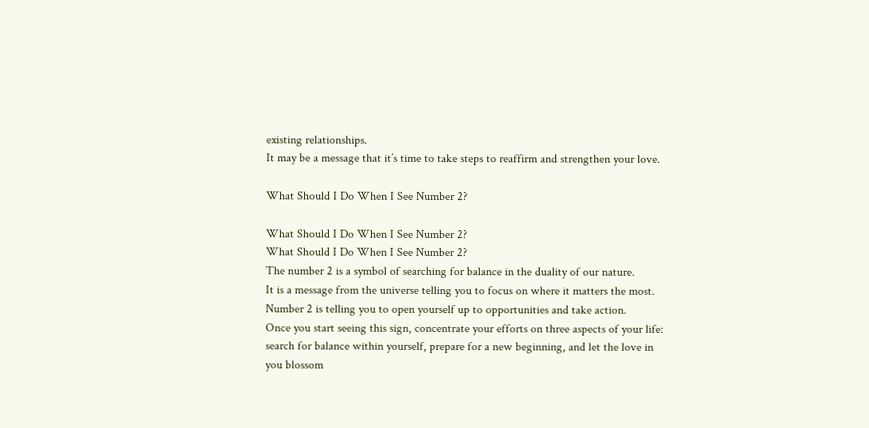existing relationships.
It may be a message that it’s time to take steps to reaffirm and strengthen your love.

What Should I Do When I See Number 2?

What Should I Do When I See Number 2?
What Should I Do When I See Number 2?
The number 2 is a symbol of searching for balance in the duality of our nature.
It is a message from the universe telling you to focus on where it matters the most. Number 2 is telling you to open yourself up to opportunities and take action.
Once you start seeing this sign, concentrate your efforts on three aspects of your life: search for balance within yourself, prepare for a new beginning, and let the love in you blossom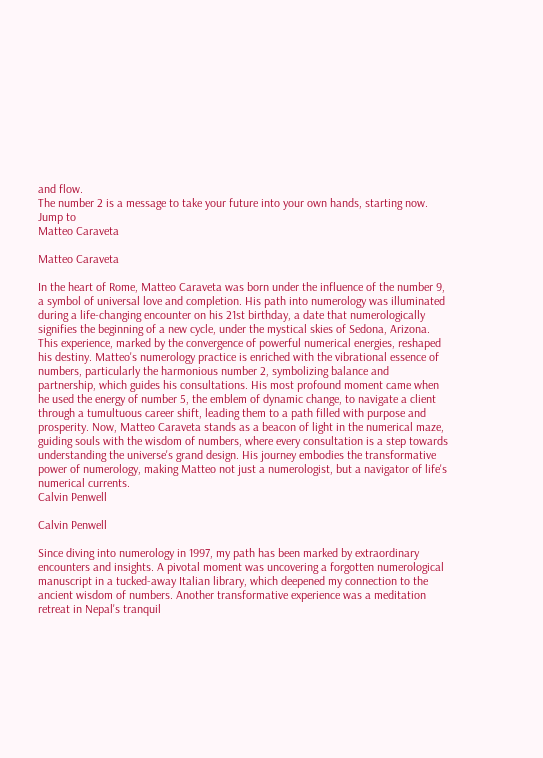and flow.
The number 2 is a message to take your future into your own hands, starting now.
Jump to
Matteo Caraveta

Matteo Caraveta

In the heart of Rome, Matteo Caraveta was born under the influence of the number 9, a symbol of universal love and completion. His path into numerology was illuminated during a life-changing encounter on his 21st birthday, a date that numerologically signifies the beginning of a new cycle, under the mystical skies of Sedona, Arizona. This experience, marked by the convergence of powerful numerical energies, reshaped his destiny. Matteo's numerology practice is enriched with the vibrational essence of numbers, particularly the harmonious number 2, symbolizing balance and partnership, which guides his consultations. His most profound moment came when he used the energy of number 5, the emblem of dynamic change, to navigate a client through a tumultuous career shift, leading them to a path filled with purpose and prosperity. Now, Matteo Caraveta stands as a beacon of light in the numerical maze, guiding souls with the wisdom of numbers, where every consultation is a step towards understanding the universe's grand design. His journey embodies the transformative power of numerology, making Matteo not just a numerologist, but a navigator of life's numerical currents.
Calvin Penwell

Calvin Penwell

Since diving into numerology in 1997, my path has been marked by extraordinary encounters and insights. A pivotal moment was uncovering a forgotten numerological manuscript in a tucked-away Italian library, which deepened my connection to the ancient wisdom of numbers. Another transformative experience was a meditation retreat in Nepal's tranquil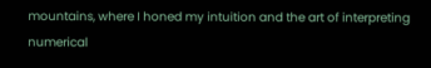mountains, where I honed my intuition and the art of interpreting numerical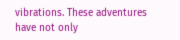vibrations. These adventures have not only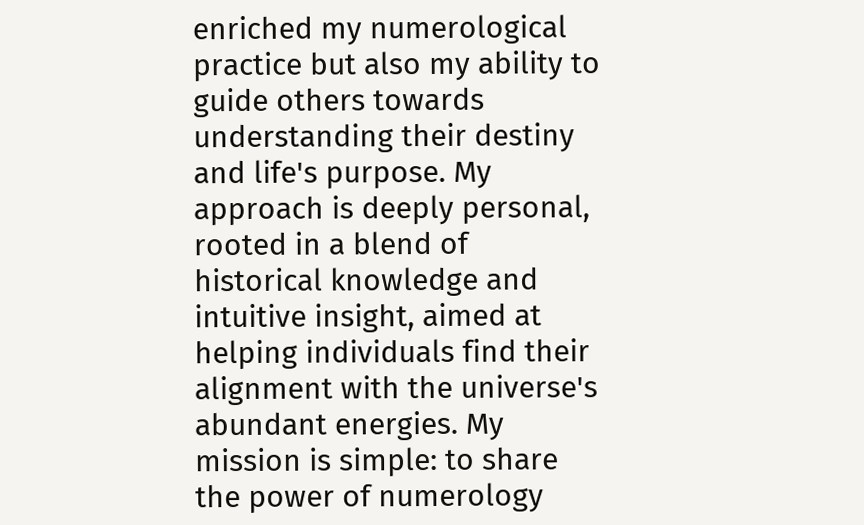enriched my numerological practice but also my ability to guide others towards understanding their destiny and life's purpose. My approach is deeply personal, rooted in a blend of historical knowledge and intuitive insight, aimed at helping individuals find their alignment with the universe's abundant energies. My mission is simple: to share the power of numerology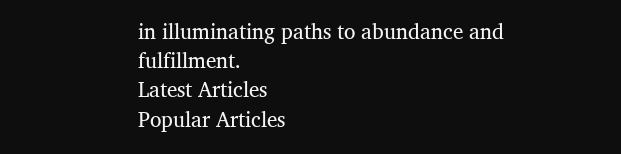in illuminating paths to abundance and fulfillment.
Latest Articles
Popular Articles